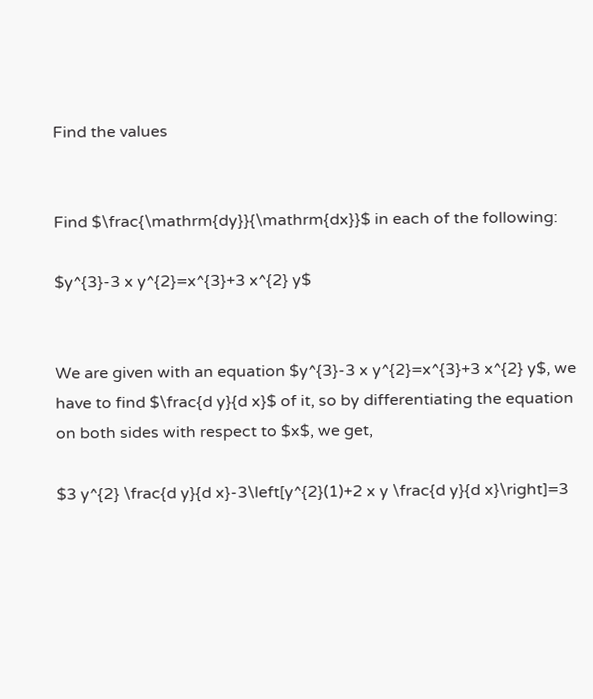Find the values


Find $\frac{\mathrm{dy}}{\mathrm{dx}}$ in each of the following:

$y^{3}-3 x y^{2}=x^{3}+3 x^{2} y$


We are given with an equation $y^{3}-3 x y^{2}=x^{3}+3 x^{2} y$, we have to find $\frac{d y}{d x}$ of it, so by differentiating the equation on both sides with respect to $x$, we get,

$3 y^{2} \frac{d y}{d x}-3\left[y^{2}(1)+2 x y \frac{d y}{d x}\right]=3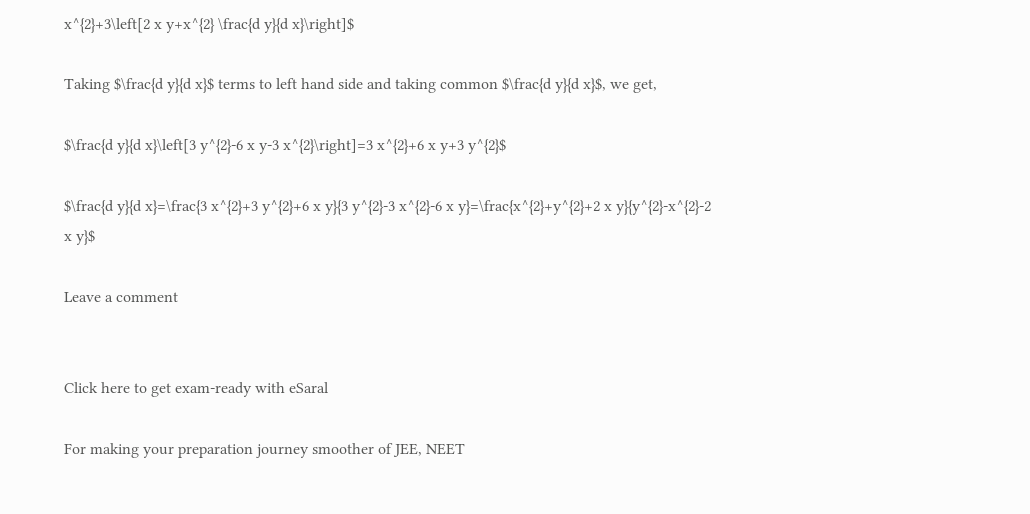x^{2}+3\left[2 x y+x^{2} \frac{d y}{d x}\right]$

Taking $\frac{d y}{d x}$ terms to left hand side and taking common $\frac{d y}{d x}$, we get,

$\frac{d y}{d x}\left[3 y^{2}-6 x y-3 x^{2}\right]=3 x^{2}+6 x y+3 y^{2}$

$\frac{d y}{d x}=\frac{3 x^{2}+3 y^{2}+6 x y}{3 y^{2}-3 x^{2}-6 x y}=\frac{x^{2}+y^{2}+2 x y}{y^{2}-x^{2}-2 x y}$

Leave a comment


Click here to get exam-ready with eSaral

For making your preparation journey smoother of JEE, NEET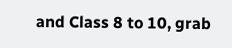and Class 8 to 10, grab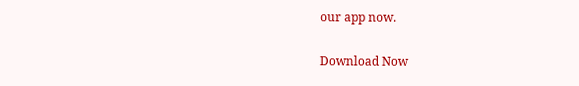our app now.

Download Now